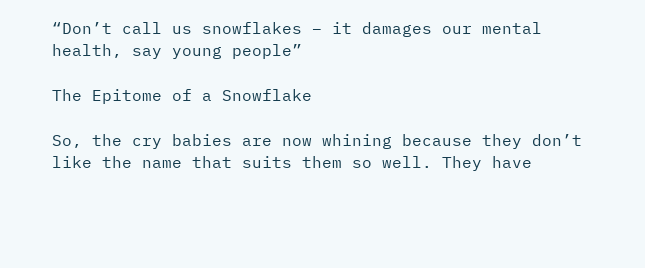“Don’t call us snowflakes – it damages our mental health, say young people”

The Epitome of a Snowflake

So, the cry babies are now whining because they don’t like the name that suits them so well. They have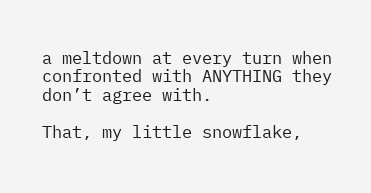a meltdown at every turn when confronted with ANYTHING they don’t agree with.

That, my little snowflake,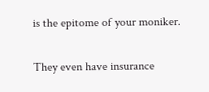is the epitome of your moniker.

They even have insurance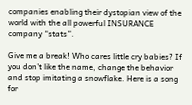companies enabling their dystopian view of the world with the all powerful INSURANCE company “stats”.

Give me a break! Who cares little cry babies? If you don’t like the name, change the behavior and stop imitating a snowflake. Here is a song for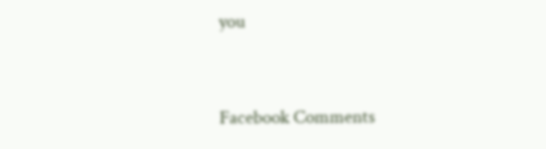you


Facebook Comments